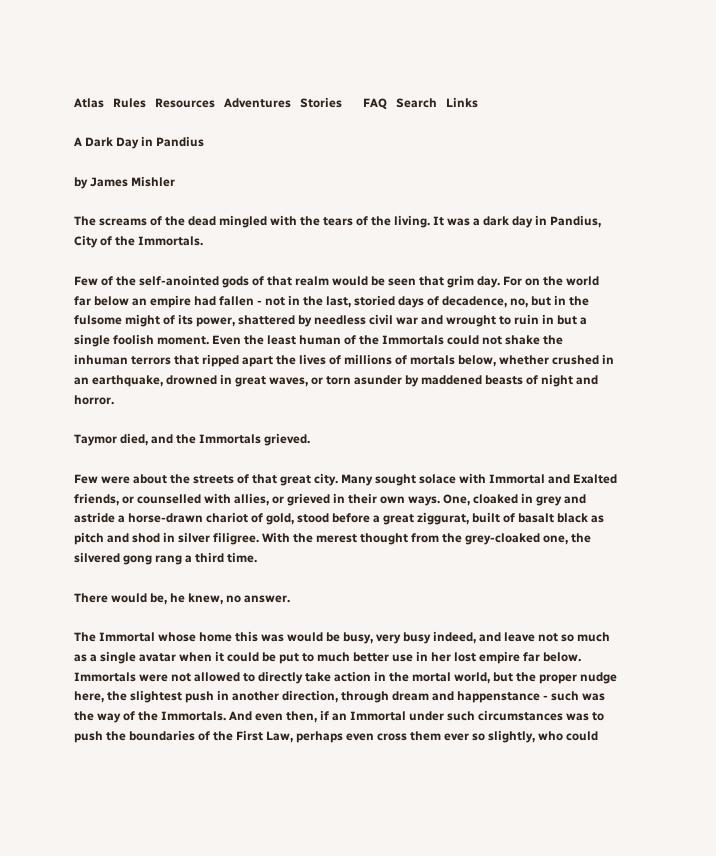Atlas   Rules   Resources   Adventures   Stories       FAQ   Search   Links

A Dark Day in Pandius

by James Mishler

The screams of the dead mingled with the tears of the living. It was a dark day in Pandius, City of the Immortals.

Few of the self-anointed gods of that realm would be seen that grim day. For on the world far below an empire had fallen - not in the last, storied days of decadence, no, but in the fulsome might of its power, shattered by needless civil war and wrought to ruin in but a single foolish moment. Even the least human of the Immortals could not shake the inhuman terrors that ripped apart the lives of millions of mortals below, whether crushed in an earthquake, drowned in great waves, or torn asunder by maddened beasts of night and horror.

Taymor died, and the Immortals grieved.

Few were about the streets of that great city. Many sought solace with Immortal and Exalted friends, or counselled with allies, or grieved in their own ways. One, cloaked in grey and astride a horse-drawn chariot of gold, stood before a great ziggurat, built of basalt black as pitch and shod in silver filigree. With the merest thought from the grey-cloaked one, the silvered gong rang a third time.

There would be, he knew, no answer.

The Immortal whose home this was would be busy, very busy indeed, and leave not so much as a single avatar when it could be put to much better use in her lost empire far below. Immortals were not allowed to directly take action in the mortal world, but the proper nudge here, the slightest push in another direction, through dream and happenstance - such was the way of the Immortals. And even then, if an Immortal under such circumstances was to push the boundaries of the First Law, perhaps even cross them ever so slightly, who could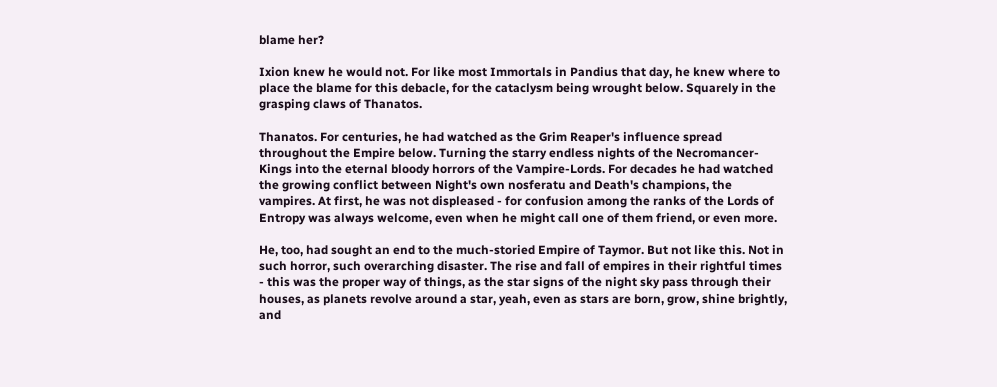blame her?

Ixion knew he would not. For like most Immortals in Pandius that day, he knew where to place the blame for this debacle, for the cataclysm being wrought below. Squarely in the grasping claws of Thanatos.

Thanatos. For centuries, he had watched as the Grim Reaper's influence spread throughout the Empire below. Turning the starry endless nights of the Necromancer-Kings into the eternal bloody horrors of the Vampire-Lords. For decades he had watched the growing conflict between Night's own nosferatu and Death's champions, the vampires. At first, he was not displeased - for confusion among the ranks of the Lords of Entropy was always welcome, even when he might call one of them friend, or even more.

He, too, had sought an end to the much-storied Empire of Taymor. But not like this. Not in such horror, such overarching disaster. The rise and fall of empires in their rightful times - this was the proper way of things, as the star signs of the night sky pass through their houses, as planets revolve around a star, yeah, even as stars are born, grow, shine brightly, and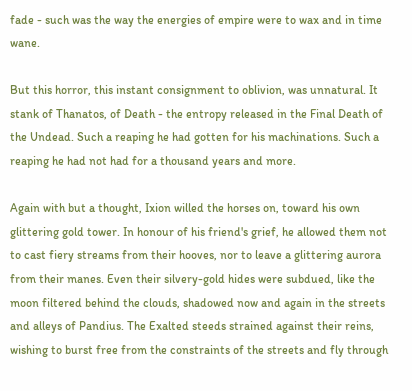fade - such was the way the energies of empire were to wax and in time wane.

But this horror, this instant consignment to oblivion, was unnatural. It stank of Thanatos, of Death - the entropy released in the Final Death of the Undead. Such a reaping he had gotten for his machinations. Such a reaping he had not had for a thousand years and more.

Again with but a thought, Ixion willed the horses on, toward his own glittering gold tower. In honour of his friend's grief, he allowed them not to cast fiery streams from their hooves, nor to leave a glittering aurora from their manes. Even their silvery-gold hides were subdued, like the moon filtered behind the clouds, shadowed now and again in the streets and alleys of Pandius. The Exalted steeds strained against their reins, wishing to burst free from the constraints of the streets and fly through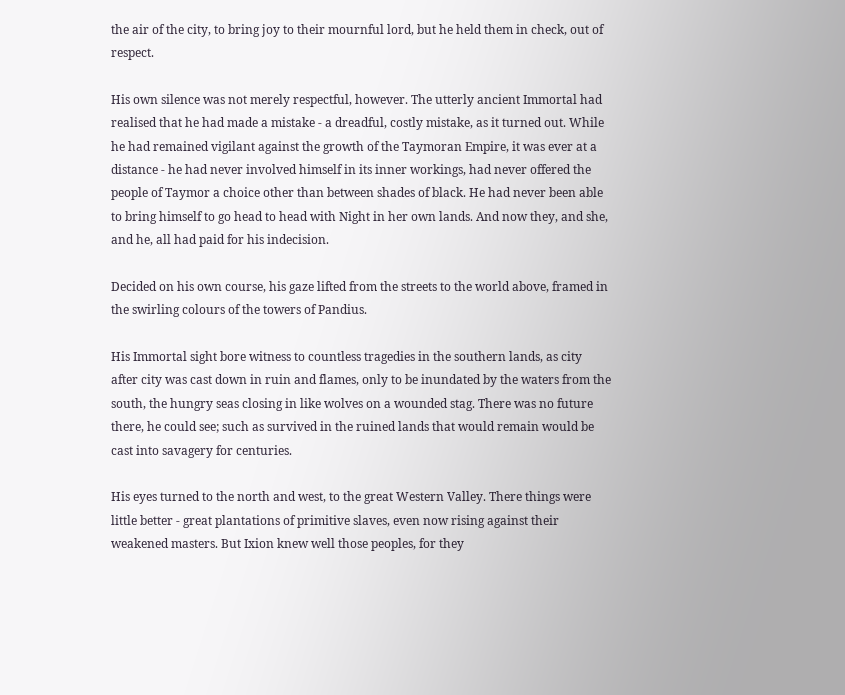the air of the city, to bring joy to their mournful lord, but he held them in check, out of respect.

His own silence was not merely respectful, however. The utterly ancient Immortal had realised that he had made a mistake - a dreadful, costly mistake, as it turned out. While he had remained vigilant against the growth of the Taymoran Empire, it was ever at a distance - he had never involved himself in its inner workings, had never offered the people of Taymor a choice other than between shades of black. He had never been able to bring himself to go head to head with Night in her own lands. And now they, and she, and he, all had paid for his indecision.

Decided on his own course, his gaze lifted from the streets to the world above, framed in the swirling colours of the towers of Pandius.

His Immortal sight bore witness to countless tragedies in the southern lands, as city after city was cast down in ruin and flames, only to be inundated by the waters from the south, the hungry seas closing in like wolves on a wounded stag. There was no future there, he could see; such as survived in the ruined lands that would remain would be cast into savagery for centuries.

His eyes turned to the north and west, to the great Western Valley. There things were little better - great plantations of primitive slaves, even now rising against their weakened masters. But Ixion knew well those peoples, for they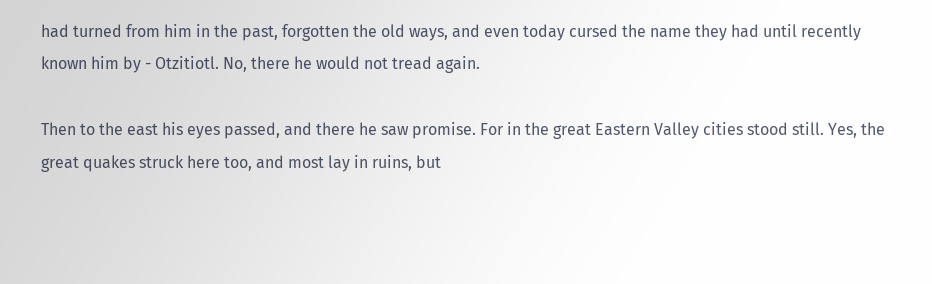had turned from him in the past, forgotten the old ways, and even today cursed the name they had until recently known him by - Otzitiotl. No, there he would not tread again.

Then to the east his eyes passed, and there he saw promise. For in the great Eastern Valley cities stood still. Yes, the great quakes struck here too, and most lay in ruins, but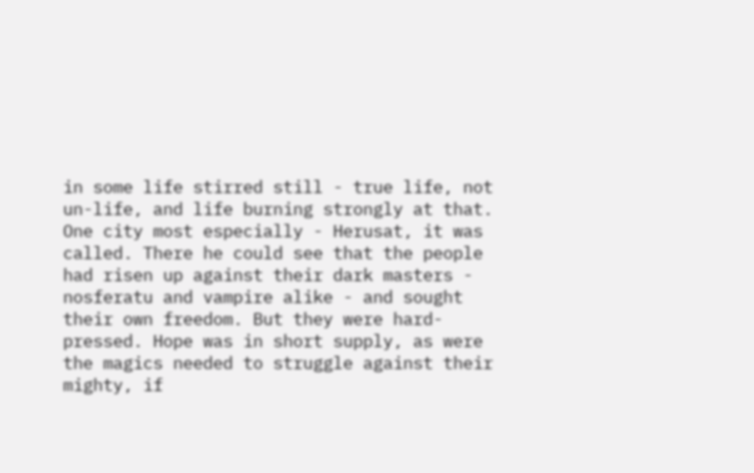in some life stirred still - true life, not un-life, and life burning strongly at that. One city most especially - Herusat, it was called. There he could see that the people had risen up against their dark masters - nosferatu and vampire alike - and sought their own freedom. But they were hard-pressed. Hope was in short supply, as were the magics needed to struggle against their mighty, if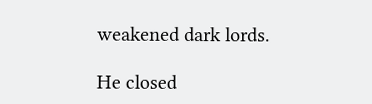weakened dark lords.

He closed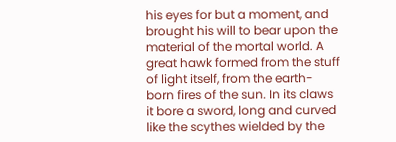his eyes for but a moment, and brought his will to bear upon the material of the mortal world. A great hawk formed from the stuff of light itself, from the earth-born fires of the sun. In its claws it bore a sword, long and curved like the scythes wielded by the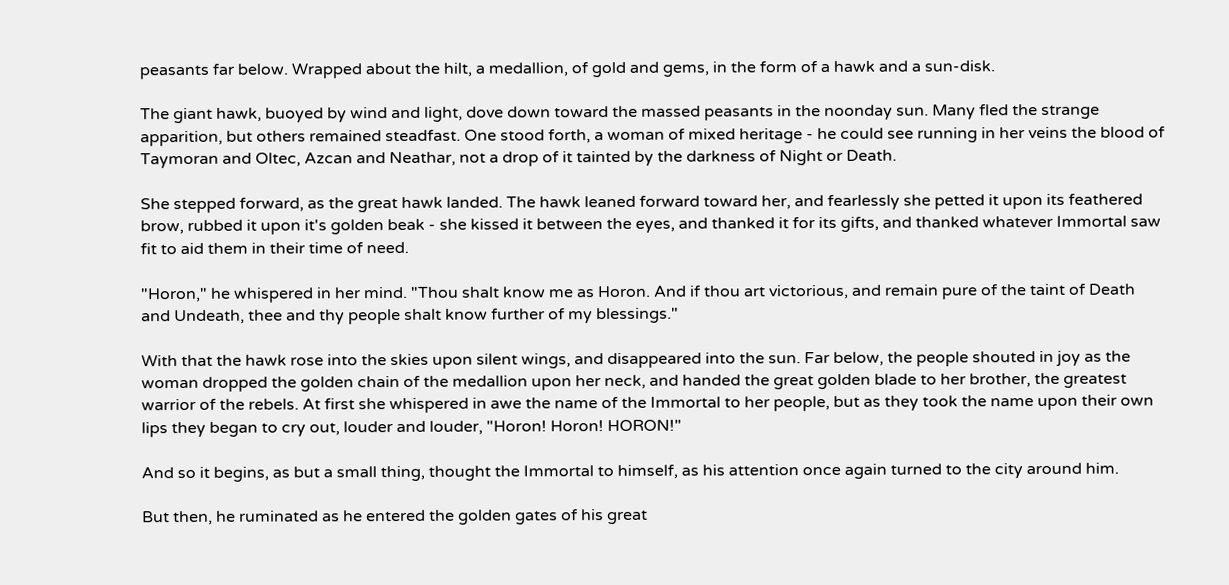peasants far below. Wrapped about the hilt, a medallion, of gold and gems, in the form of a hawk and a sun-disk.

The giant hawk, buoyed by wind and light, dove down toward the massed peasants in the noonday sun. Many fled the strange apparition, but others remained steadfast. One stood forth, a woman of mixed heritage - he could see running in her veins the blood of Taymoran and Oltec, Azcan and Neathar, not a drop of it tainted by the darkness of Night or Death.

She stepped forward, as the great hawk landed. The hawk leaned forward toward her, and fearlessly she petted it upon its feathered brow, rubbed it upon it's golden beak - she kissed it between the eyes, and thanked it for its gifts, and thanked whatever Immortal saw fit to aid them in their time of need.

"Horon," he whispered in her mind. "Thou shalt know me as Horon. And if thou art victorious, and remain pure of the taint of Death and Undeath, thee and thy people shalt know further of my blessings."

With that the hawk rose into the skies upon silent wings, and disappeared into the sun. Far below, the people shouted in joy as the woman dropped the golden chain of the medallion upon her neck, and handed the great golden blade to her brother, the greatest warrior of the rebels. At first she whispered in awe the name of the Immortal to her people, but as they took the name upon their own lips they began to cry out, louder and louder, "Horon! Horon! HORON!"

And so it begins, as but a small thing, thought the Immortal to himself, as his attention once again turned to the city around him.

But then, he ruminated as he entered the golden gates of his great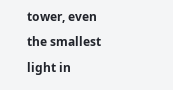tower, even the smallest light in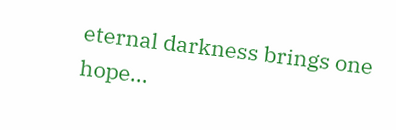eternal darkness brings one hope...